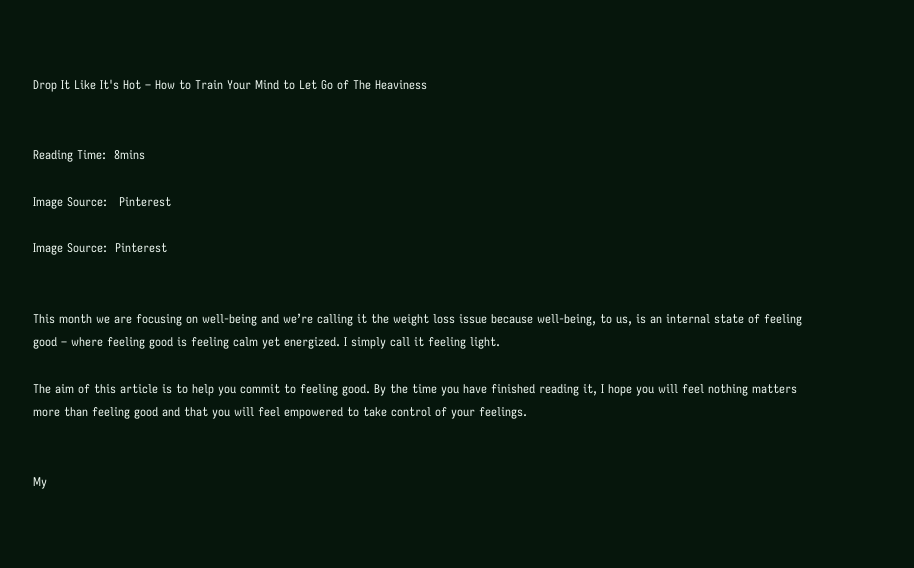Drop It Like It's Hot – How to Train Your Mind to Let Go of The Heaviness


Reading Time:  8mins

Image Source:   Pinterest

Image Source:  Pinterest


This month we are focusing on well-being and we’re calling it the weight loss issue because well-being, to us, is an internal state of feeling good – where feeling good is feeling calm yet energized. I simply call it feeling light.

The aim of this article is to help you commit to feeling good. By the time you have finished reading it, I hope you will feel nothing matters more than feeling good and that you will feel empowered to take control of your feelings.


My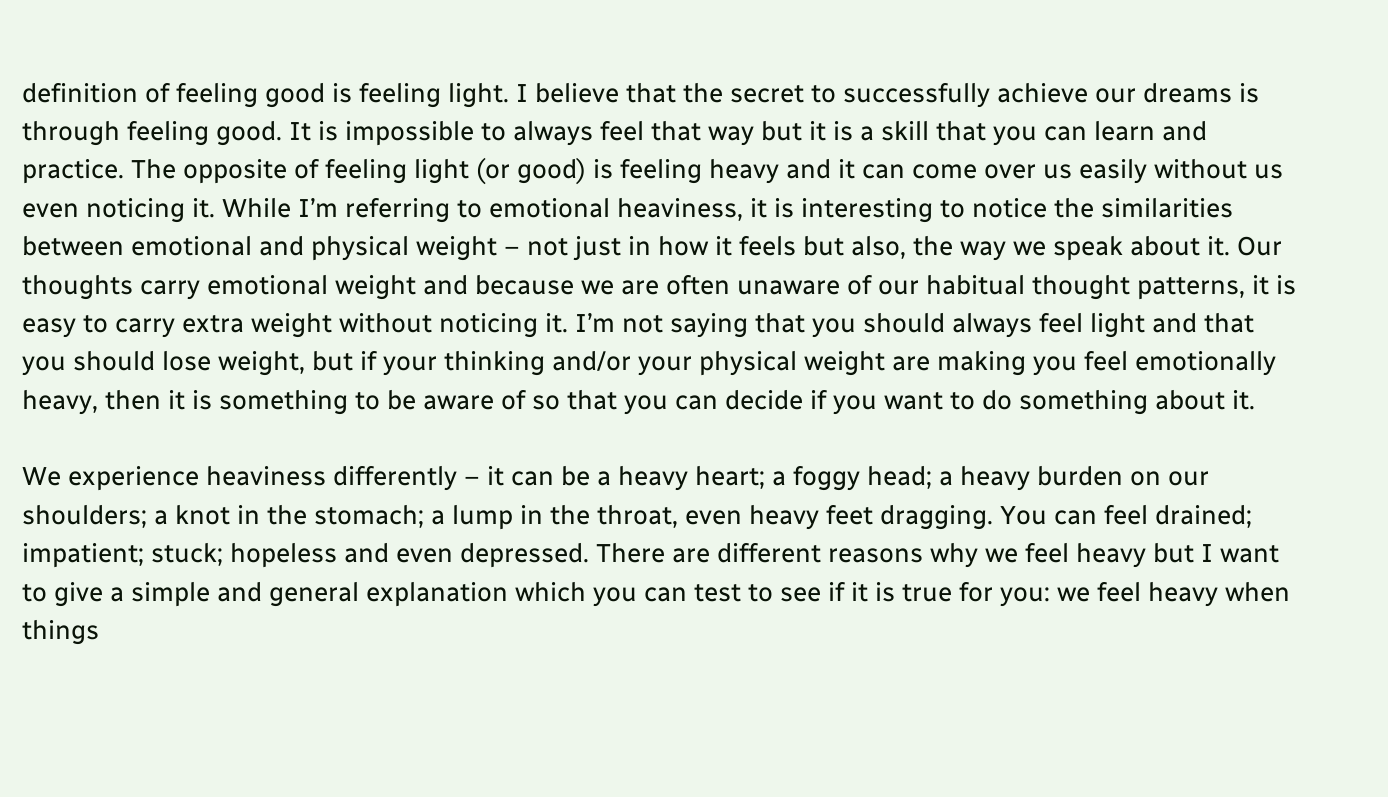definition of feeling good is feeling light. I believe that the secret to successfully achieve our dreams is through feeling good. It is impossible to always feel that way but it is a skill that you can learn and practice. The opposite of feeling light (or good) is feeling heavy and it can come over us easily without us even noticing it. While I’m referring to emotional heaviness, it is interesting to notice the similarities between emotional and physical weight – not just in how it feels but also, the way we speak about it. Our thoughts carry emotional weight and because we are often unaware of our habitual thought patterns, it is easy to carry extra weight without noticing it. I’m not saying that you should always feel light and that you should lose weight, but if your thinking and/or your physical weight are making you feel emotionally heavy, then it is something to be aware of so that you can decide if you want to do something about it.

We experience heaviness differently – it can be a heavy heart; a foggy head; a heavy burden on our shoulders; a knot in the stomach; a lump in the throat, even heavy feet dragging. You can feel drained; impatient; stuck; hopeless and even depressed. There are different reasons why we feel heavy but I want to give a simple and general explanation which you can test to see if it is true for you: we feel heavy when things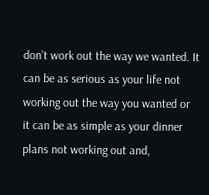don’t work out the way we wanted. It can be as serious as your life not working out the way you wanted or it can be as simple as your dinner plans not working out and,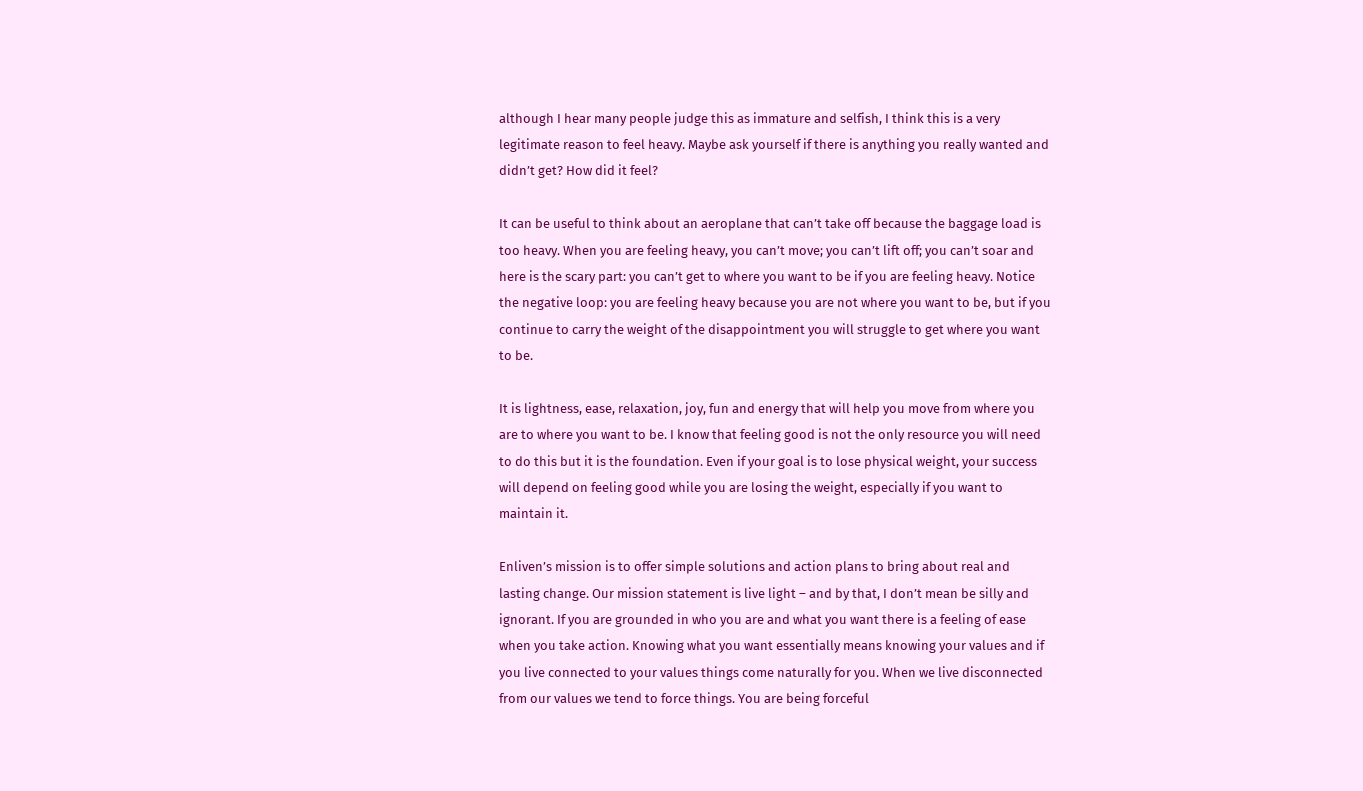although I hear many people judge this as immature and selfish, I think this is a very legitimate reason to feel heavy. Maybe ask yourself if there is anything you really wanted and didn’t get? How did it feel?

It can be useful to think about an aeroplane that can’t take off because the baggage load is too heavy. When you are feeling heavy, you can’t move; you can’t lift off; you can’t soar and here is the scary part: you can’t get to where you want to be if you are feeling heavy. Notice the negative loop: you are feeling heavy because you are not where you want to be, but if you continue to carry the weight of the disappointment you will struggle to get where you want to be.

It is lightness, ease, relaxation, joy, fun and energy that will help you move from where you are to where you want to be. I know that feeling good is not the only resource you will need to do this but it is the foundation. Even if your goal is to lose physical weight, your success will depend on feeling good while you are losing the weight, especially if you want to maintain it.

Enliven’s mission is to offer simple solutions and action plans to bring about real and lasting change. Our mission statement is live light – and by that, I don’t mean be silly and ignorant. If you are grounded in who you are and what you want there is a feeling of ease when you take action. Knowing what you want essentially means knowing your values and if you live connected to your values things come naturally for you. When we live disconnected from our values we tend to force things. You are being forceful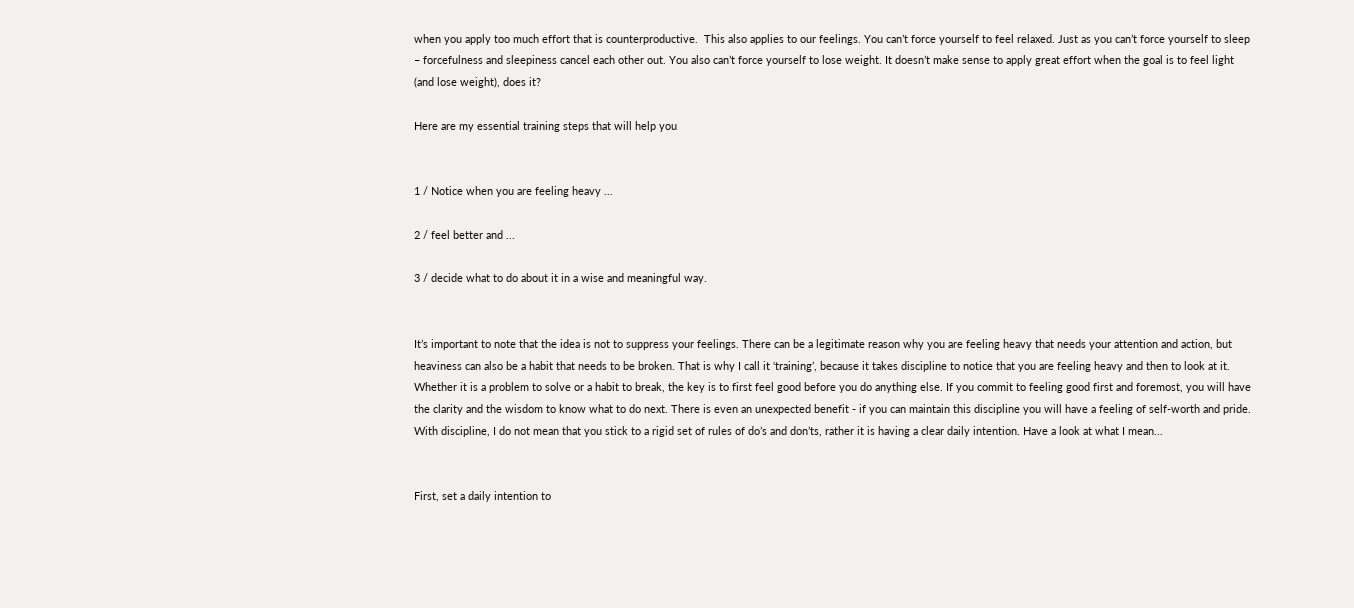when you apply too much effort that is counterproductive.  This also applies to our feelings. You can’t force yourself to feel relaxed. Just as you can’t force yourself to sleep – forcefulness and sleepiness cancel each other out. You also can’t force yourself to lose weight. It doesn’t make sense to apply great effort when the goal is to feel light (and lose weight), does it?

Here are my essential training steps that will help you


1 / Notice when you are feeling heavy ...

2 / feel better and ...

3 / decide what to do about it in a wise and meaningful way.


It’s important to note that the idea is not to suppress your feelings. There can be a legitimate reason why you are feeling heavy that needs your attention and action, but heaviness can also be a habit that needs to be broken. That is why I call it ‘training’, because it takes discipline to notice that you are feeling heavy and then to look at it. Whether it is a problem to solve or a habit to break, the key is to first feel good before you do anything else. If you commit to feeling good first and foremost, you will have the clarity and the wisdom to know what to do next. There is even an unexpected benefit - if you can maintain this discipline you will have a feeling of self-worth and pride. With discipline, I do not mean that you stick to a rigid set of rules of do’s and don’ts, rather it is having a clear daily intention. Have a look at what I mean...


First, set a daily intention to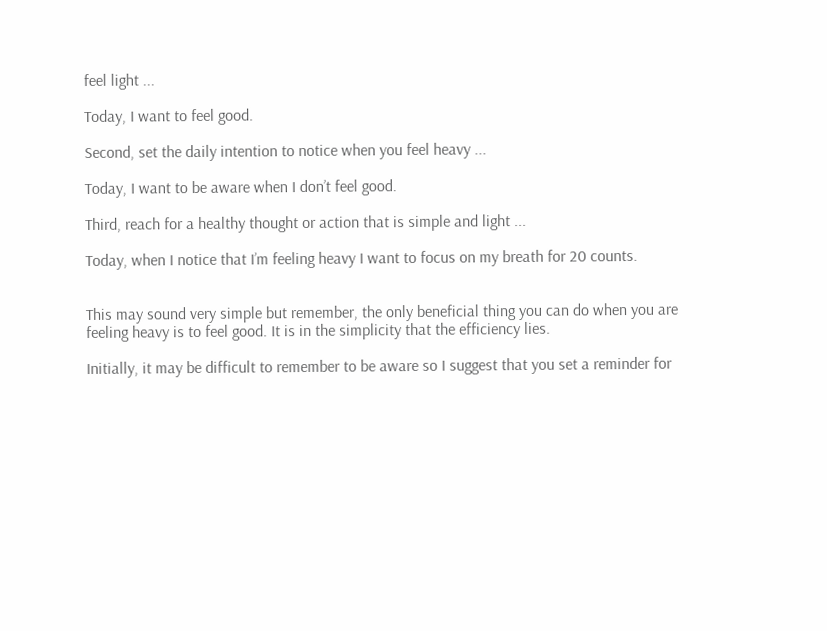feel light ...

Today, I want to feel good.

Second, set the daily intention to notice when you feel heavy ...

Today, I want to be aware when I don’t feel good.

Third, reach for a healthy thought or action that is simple and light ...

Today, when I notice that I’m feeling heavy I want to focus on my breath for 20 counts.


This may sound very simple but remember, the only beneficial thing you can do when you are feeling heavy is to feel good. It is in the simplicity that the efficiency lies.

Initially, it may be difficult to remember to be aware so I suggest that you set a reminder for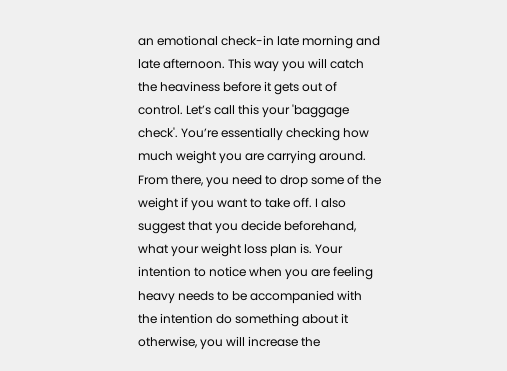an emotional check-in late morning and late afternoon. This way you will catch the heaviness before it gets out of control. Let’s call this your 'baggage check'. You’re essentially checking how much weight you are carrying around. From there, you need to drop some of the weight if you want to take off. I also suggest that you decide beforehand, what your weight loss plan is. Your intention to notice when you are feeling heavy needs to be accompanied with the intention do something about it otherwise, you will increase the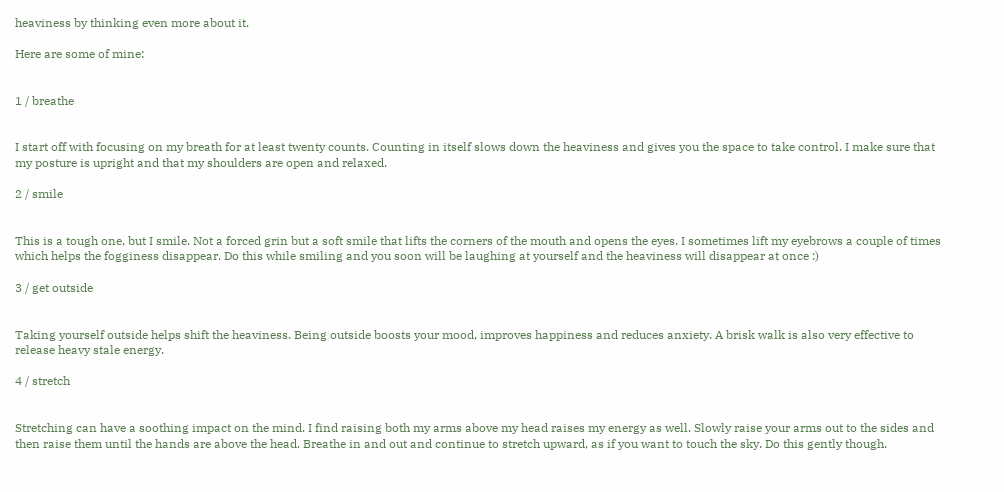heaviness by thinking even more about it.

Here are some of mine:


1 / breathe


I start off with focusing on my breath for at least twenty counts. Counting in itself slows down the heaviness and gives you the space to take control. I make sure that my posture is upright and that my shoulders are open and relaxed.

2 / smile


This is a tough one, but I smile. Not a forced grin but a soft smile that lifts the corners of the mouth and opens the eyes. I sometimes lift my eyebrows a couple of times which helps the fogginess disappear. Do this while smiling and you soon will be laughing at yourself and the heaviness will disappear at once :)

3 / get outside


Taking yourself outside helps shift the heaviness. Being outside boosts your mood, improves happiness and reduces anxiety. A brisk walk is also very effective to release heavy stale energy.

4 / stretch


Stretching can have a soothing impact on the mind. I find raising both my arms above my head raises my energy as well. Slowly raise your arms out to the sides and then raise them until the hands are above the head. Breathe in and out and continue to stretch upward, as if you want to touch the sky. Do this gently though.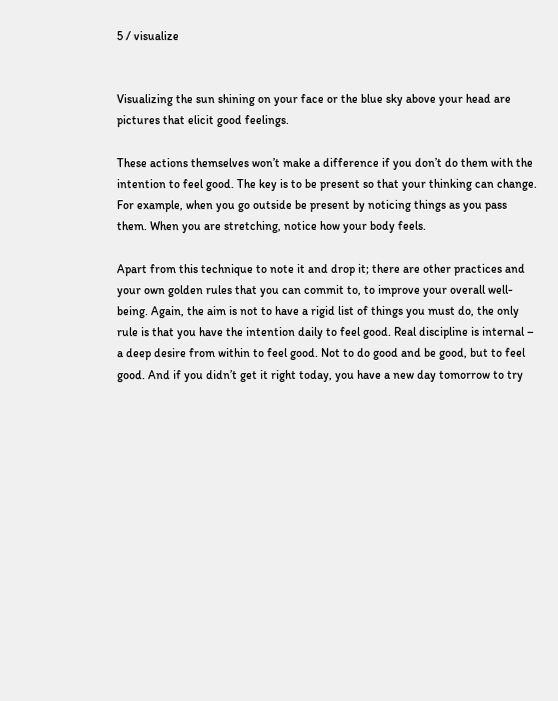5 / visualize


Visualizing the sun shining on your face or the blue sky above your head are pictures that elicit good feelings.

These actions themselves won’t make a difference if you don’t do them with the intention to feel good. The key is to be present so that your thinking can change. For example, when you go outside be present by noticing things as you pass them. When you are stretching, notice how your body feels.

Apart from this technique to note it and drop it; there are other practices and your own golden rules that you can commit to, to improve your overall well-being. Again, the aim is not to have a rigid list of things you must do, the only rule is that you have the intention daily to feel good. Real discipline is internal – a deep desire from within to feel good. Not to do good and be good, but to feel good. And if you didn’t get it right today, you have a new day tomorrow to try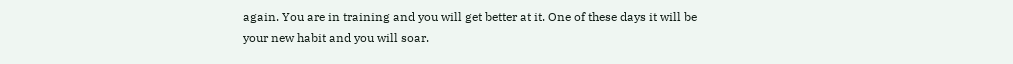again. You are in training and you will get better at it. One of these days it will be your new habit and you will soar.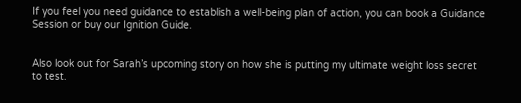If you feel you need guidance to establish a well-being plan of action, you can book a Guidance Session or buy our Ignition Guide.


Also look out for Sarah’s upcoming story on how she is putting my ultimate weight loss secret to test.